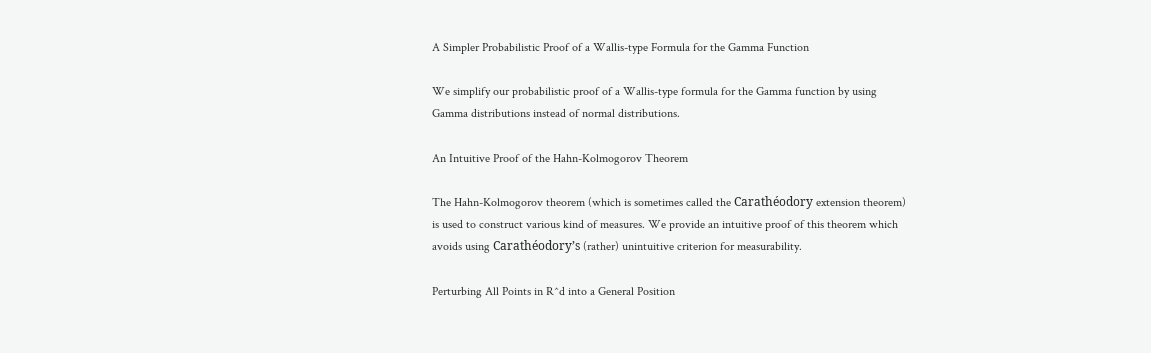A Simpler Probabilistic Proof of a Wallis-type Formula for the Gamma Function

We simplify our probabilistic proof of a Wallis-type formula for the Gamma function by using Gamma distributions instead of normal distributions.

An Intuitive Proof of the Hahn-Kolmogorov Theorem

The Hahn-Kolmogorov theorem (which is sometimes called the Carathéodory extension theorem) is used to construct various kind of measures. We provide an intuitive proof of this theorem which avoids using Carathéodory’s (rather) unintuitive criterion for measurability.

Perturbing All Points in R^d into a General Position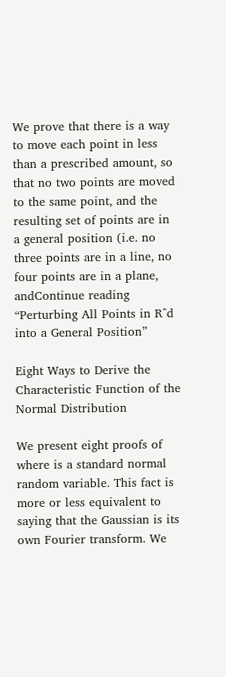We prove that there is a way to move each point in less than a prescribed amount, so that no two points are moved to the same point, and the resulting set of points are in a general position (i.e. no three points are in a line, no four points are in a plane, andContinue reading “Perturbing All Points in R^d into a General Position”

Eight Ways to Derive the Characteristic Function of the Normal Distribution

We present eight proofs of where is a standard normal random variable. This fact is more or less equivalent to saying that the Gaussian is its own Fourier transform. We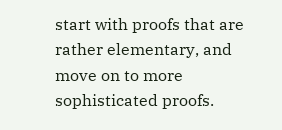start with proofs that are rather elementary, and move on to more sophisticated proofs.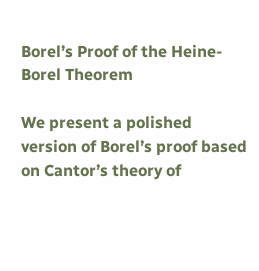Borel’s Proof of the Heine-Borel Theorem

We present a polished version of Borel’s proof based on Cantor’s theory of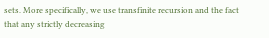sets. More specifically, we use transfinite recursion and the fact that any strictly decreasing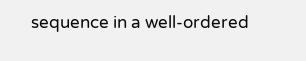sequence in a well-ordered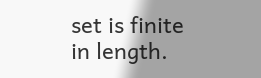set is finite in length.